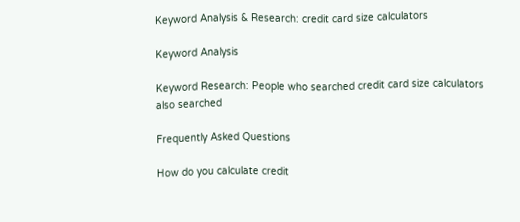Keyword Analysis & Research: credit card size calculators

Keyword Analysis

Keyword Research: People who searched credit card size calculators also searched

Frequently Asked Questions

How do you calculate credit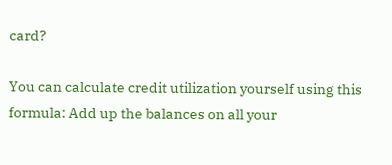card?

You can calculate credit utilization yourself using this formula: Add up the balances on all your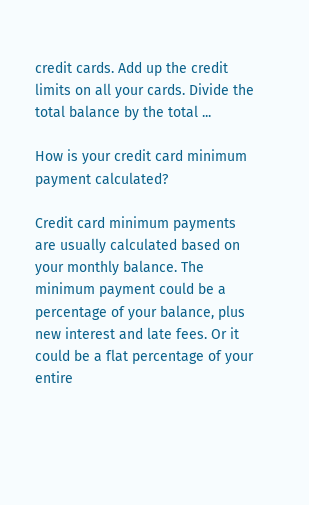credit cards. Add up the credit limits on all your cards. Divide the total balance by the total ...

How is your credit card minimum payment calculated?

Credit card minimum payments are usually calculated based on your monthly balance. The minimum payment could be a percentage of your balance, plus new interest and late fees. Or it could be a flat percentage of your entire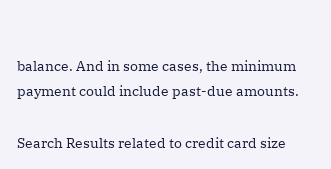balance. And in some cases, the minimum payment could include past-due amounts.

Search Results related to credit card size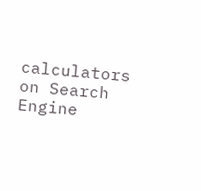calculators on Search Engine